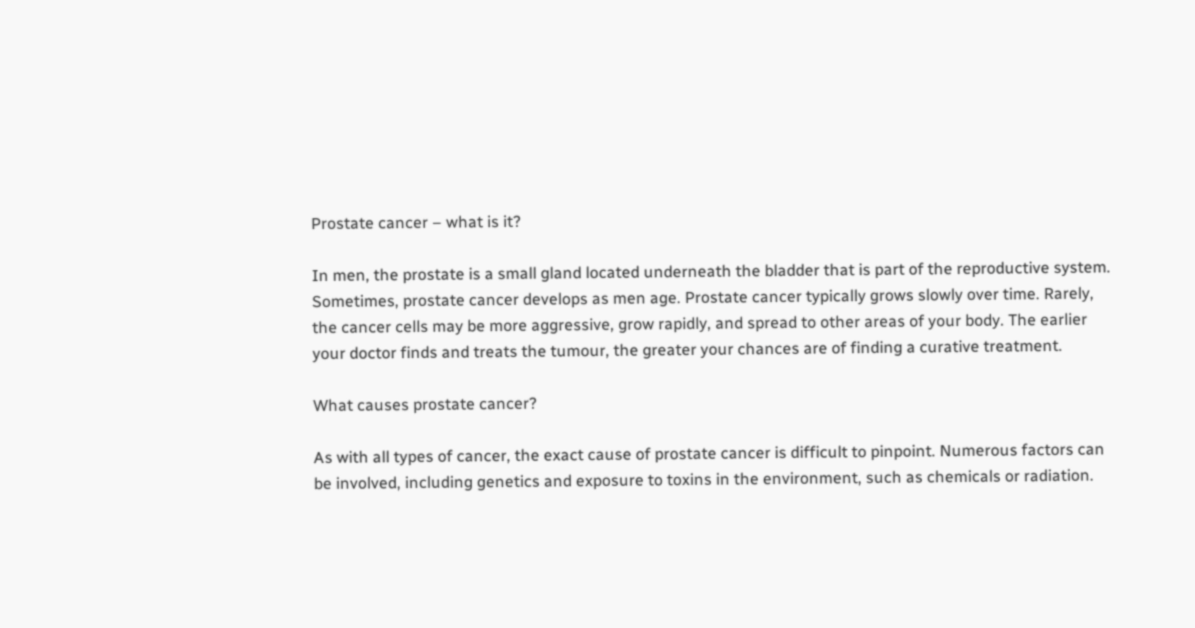Prostate cancer – what is it?

In men, the prostate is a small gland located underneath the bladder that is part of the reproductive system. Sometimes, prostate cancer develops as men age. Prostate cancer typically grows slowly over time. Rarely, the cancer cells may be more aggressive, grow rapidly, and spread to other areas of your body. The earlier your doctor finds and treats the tumour, the greater your chances are of finding a curative treatment.

What causes prostate cancer?

As with all types of cancer, the exact cause of prostate cancer is difficult to pinpoint. Numerous factors can be involved, including genetics and exposure to toxins in the environment, such as chemicals or radiation.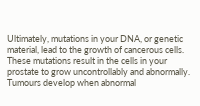Ultimately, mutations in your DNA, or genetic material, lead to the growth of cancerous cells. These mutations result in the cells in your prostate to grow uncontrollably and abnormally. Tumours develop when abnormal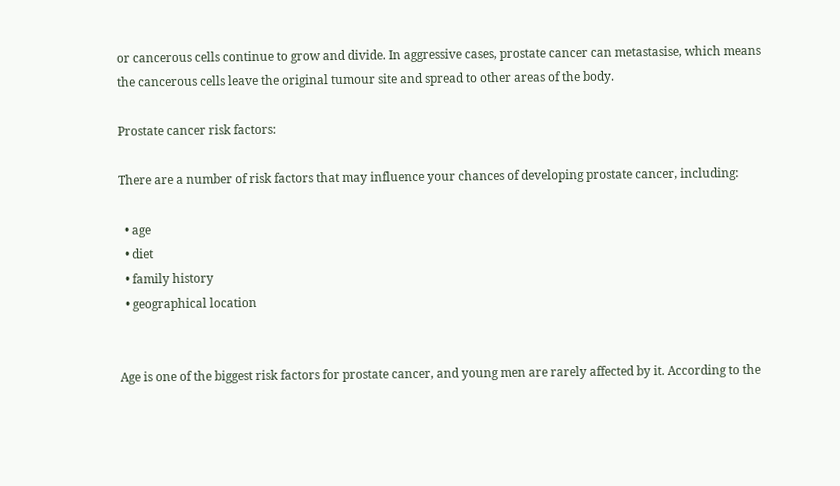or cancerous cells continue to grow and divide. In aggressive cases, prostate cancer can metastasise, which means the cancerous cells leave the original tumour site and spread to other areas of the body.

Prostate cancer risk factors:

There are a number of risk factors that may influence your chances of developing prostate cancer, including:

  • age
  • diet
  • family history
  • geographical location


Age is one of the biggest risk factors for prostate cancer, and young men are rarely affected by it. According to the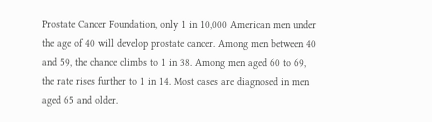Prostate Cancer Foundation, only 1 in 10,000 American men under the age of 40 will develop prostate cancer. Among men between 40 and 59, the chance climbs to 1 in 38. Among men aged 60 to 69, the rate rises further to 1 in 14. Most cases are diagnosed in men aged 65 and older.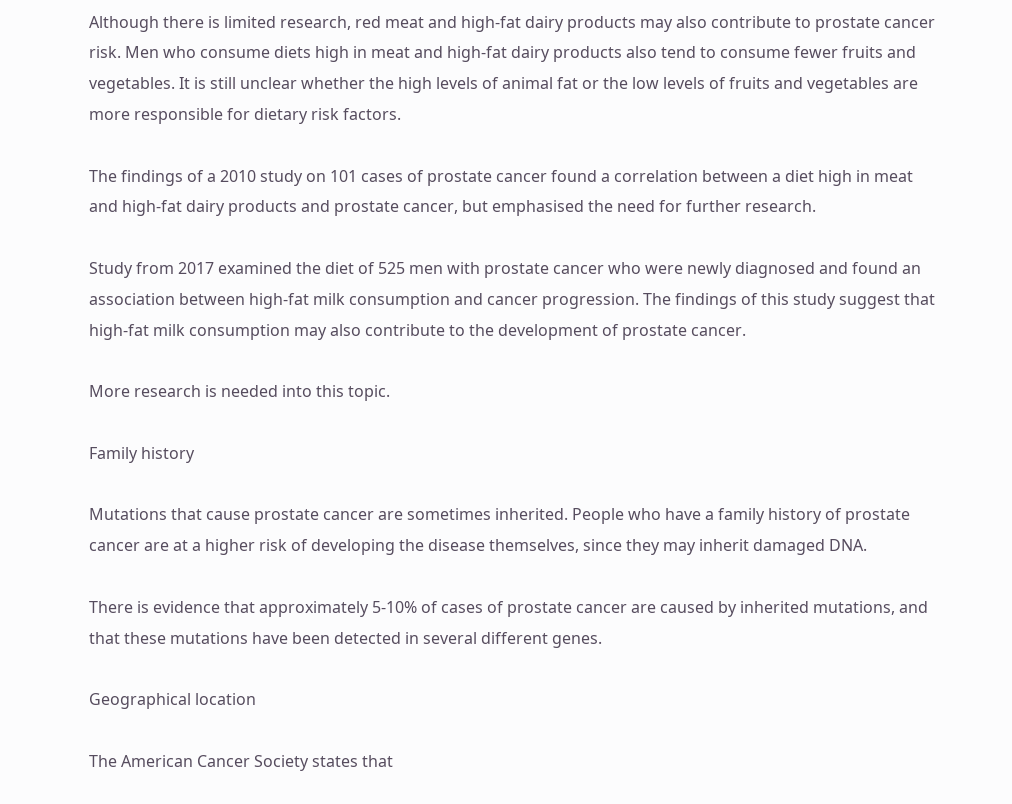Although there is limited research, red meat and high-fat dairy products may also contribute to prostate cancer risk. Men who consume diets high in meat and high-fat dairy products also tend to consume fewer fruits and vegetables. It is still unclear whether the high levels of animal fat or the low levels of fruits and vegetables are more responsible for dietary risk factors.

The findings of a 2010 study on 101 cases of prostate cancer found a correlation between a diet high in meat and high-fat dairy products and prostate cancer, but emphasised the need for further research.

Study from 2017 examined the diet of 525 men with prostate cancer who were newly diagnosed and found an association between high-fat milk consumption and cancer progression. The findings of this study suggest that high-fat milk consumption may also contribute to the development of prostate cancer.

More research is needed into this topic.

Family history

Mutations that cause prostate cancer are sometimes inherited. People who have a family history of prostate cancer are at a higher risk of developing the disease themselves, since they may inherit damaged DNA.

There is evidence that approximately 5-10% of cases of prostate cancer are caused by inherited mutations, and that these mutations have been detected in several different genes.

Geographical location

The American Cancer Society states that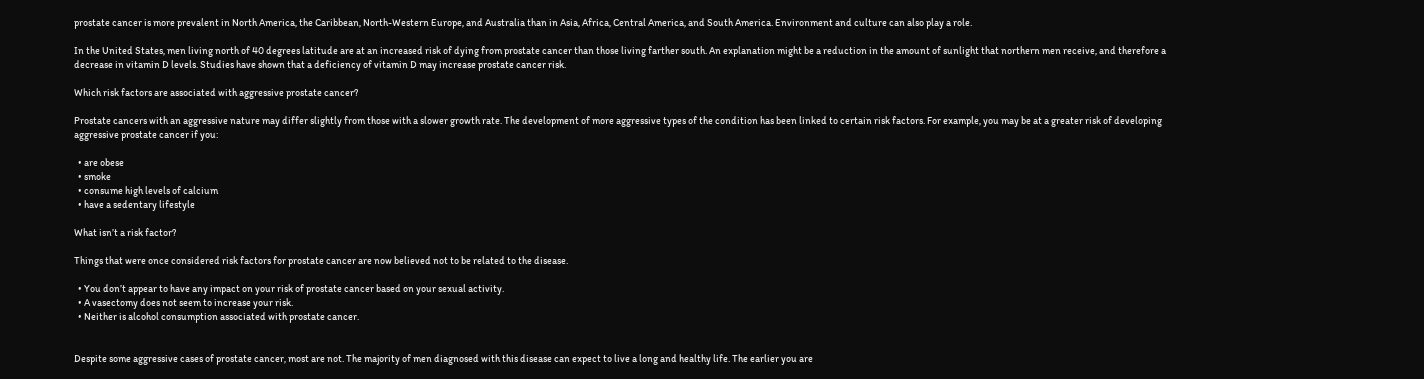prostate cancer is more prevalent in North America, the Caribbean, North-Western Europe, and Australia than in Asia, Africa, Central America, and South America. Environment and culture can also play a role.

In the United States, men living north of 40 degrees latitude are at an increased risk of dying from prostate cancer than those living farther south. An explanation might be a reduction in the amount of sunlight that northern men receive, and therefore a decrease in vitamin D levels. Studies have shown that a deficiency of vitamin D may increase prostate cancer risk.

Which risk factors are associated with aggressive prostate cancer?

Prostate cancers with an aggressive nature may differ slightly from those with a slower growth rate. The development of more aggressive types of the condition has been linked to certain risk factors. For example, you may be at a greater risk of developing aggressive prostate cancer if you:

  • are obese
  • smoke
  • consume high levels of calcium
  • have a sedentary lifestyle

What isn’t a risk factor?

Things that were once considered risk factors for prostate cancer are now believed not to be related to the disease.

  • You don’t appear to have any impact on your risk of prostate cancer based on your sexual activity.
  • A vasectomy does not seem to increase your risk.
  • Neither is alcohol consumption associated with prostate cancer.


Despite some aggressive cases of prostate cancer, most are not. The majority of men diagnosed with this disease can expect to live a long and healthy life. The earlier you are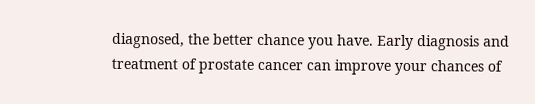diagnosed, the better chance you have. Early diagnosis and treatment of prostate cancer can improve your chances of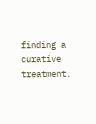finding a curative treatment.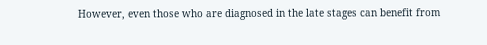However, even those who are diagnosed in the late stages can benefit from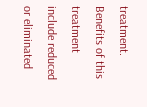treatment. Benefits of this treatment include reduced or eliminated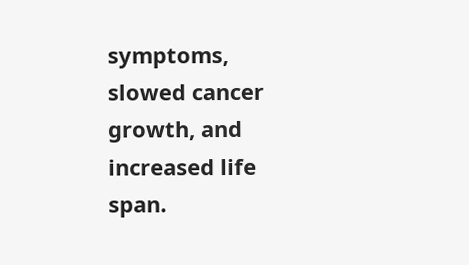symptoms, slowed cancer growth, and increased life span.